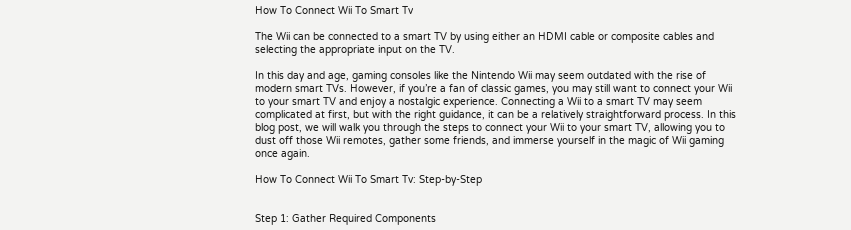How To Connect Wii To Smart Tv

The Wii can be connected to a smart TV by using either an HDMI cable or composite cables and selecting the appropriate input on the TV.

In this day and age, gaming consoles like the Nintendo Wii may seem outdated with the rise of modern smart TVs. However, if you’re a fan of classic games, you may still want to connect your Wii to your smart TV and enjoy a nostalgic experience. Connecting a Wii to a smart TV may seem complicated at first, but with the right guidance, it can be a relatively straightforward process. In this blog post, we will walk you through the steps to connect your Wii to your smart TV, allowing you to dust off those Wii remotes, gather some friends, and immerse yourself in the magic of Wii gaming once again.

How To Connect Wii To Smart Tv: Step-by-Step


Step 1: Gather Required Components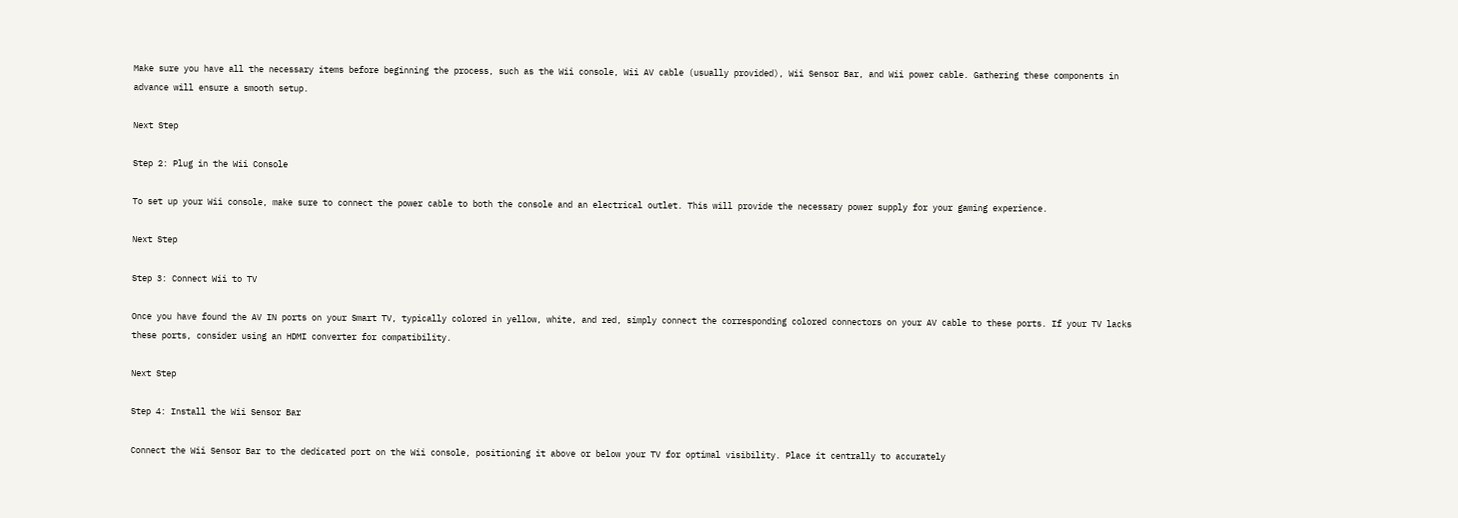Make sure you have all the necessary items before beginning the process, such as the Wii console, Wii AV cable (usually provided), Wii Sensor Bar, and Wii power cable. Gathering these components in advance will ensure a smooth setup.

Next Step

Step 2: Plug in the Wii Console

To set up your Wii console, make sure to connect the power cable to both the console and an electrical outlet. This will provide the necessary power supply for your gaming experience.

Next Step

Step 3: Connect Wii to TV

Once you have found the AV IN ports on your Smart TV, typically colored in yellow, white, and red, simply connect the corresponding colored connectors on your AV cable to these ports. If your TV lacks these ports, consider using an HDMI converter for compatibility.

Next Step

Step 4: Install the Wii Sensor Bar

Connect the Wii Sensor Bar to the dedicated port on the Wii console, positioning it above or below your TV for optimal visibility. Place it centrally to accurately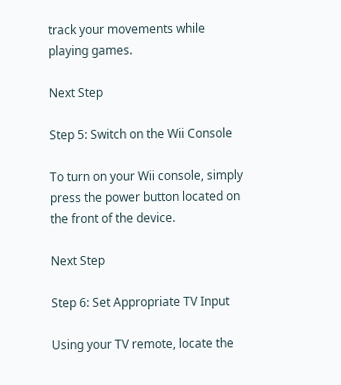track your movements while playing games.

Next Step

Step 5: Switch on the Wii Console

To turn on your Wii console, simply press the power button located on the front of the device.

Next Step

Step 6: Set Appropriate TV Input

Using your TV remote, locate the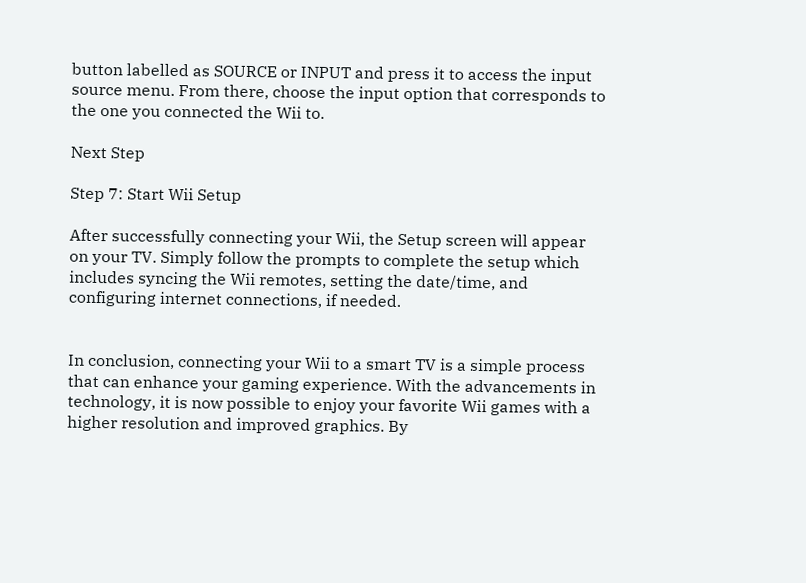button labelled as SOURCE or INPUT and press it to access the input source menu. From there, choose the input option that corresponds to the one you connected the Wii to.

Next Step

Step 7: Start Wii Setup

After successfully connecting your Wii, the Setup screen will appear on your TV. Simply follow the prompts to complete the setup which includes syncing the Wii remotes, setting the date/time, and configuring internet connections, if needed.


In conclusion, connecting your Wii to a smart TV is a simple process that can enhance your gaming experience. With the advancements in technology, it is now possible to enjoy your favorite Wii games with a higher resolution and improved graphics. By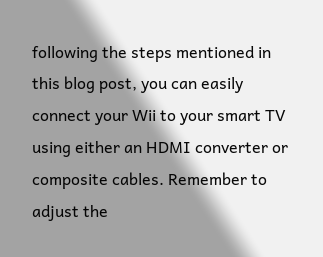following the steps mentioned in this blog post, you can easily connect your Wii to your smart TV using either an HDMI converter or composite cables. Remember to adjust the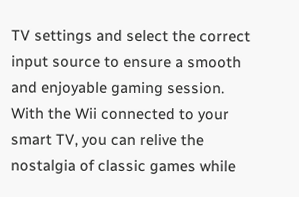TV settings and select the correct input source to ensure a smooth and enjoyable gaming session. With the Wii connected to your smart TV, you can relive the nostalgia of classic games while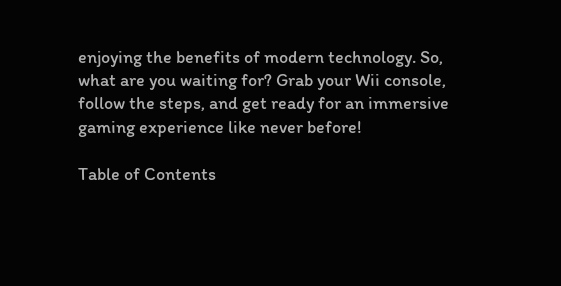enjoying the benefits of modern technology. So, what are you waiting for? Grab your Wii console, follow the steps, and get ready for an immersive gaming experience like never before!

Table of Contents